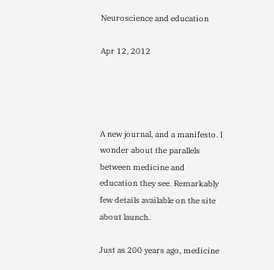Neuroscience and education

Apr 12, 2012




A new journal, and a manifesto. I wonder about the parallels between medicine and education they see. Remarkably few details available on the site about launch.

Just as 200 years ago, medicine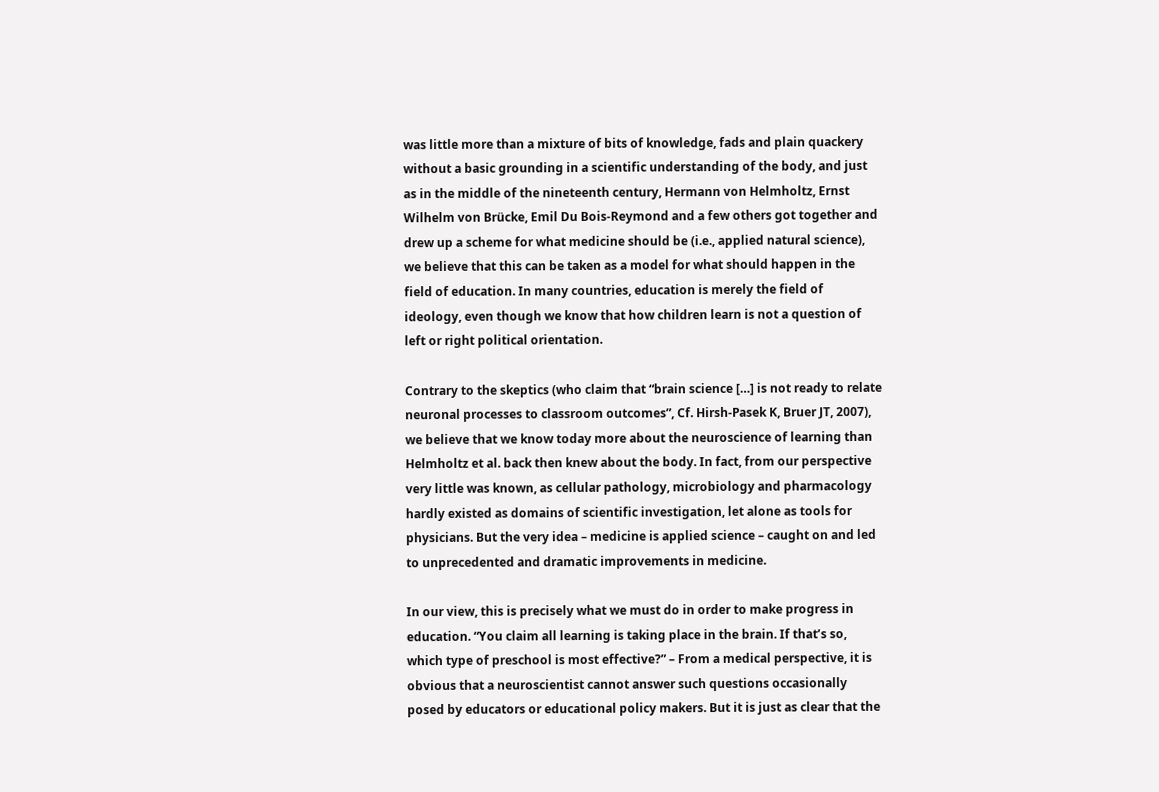was little more than a mixture of bits of knowledge, fads and plain quackery without a basic grounding in a scientific understanding of the body, and just as in the middle of the nineteenth century, Hermann von Helmholtz, Ernst Wilhelm von Brücke, Emil Du Bois-Reymond and a few others got together and drew up a scheme for what medicine should be (i.e., applied natural science), we believe that this can be taken as a model for what should happen in the field of education. In many countries, education is merely the field of ideology, even though we know that how children learn is not a question of left or right political orientation.

Contrary to the skeptics (who claim that “brain science […] is not ready to relate neuronal processes to classroom outcomes”, Cf. Hirsh-Pasek K, Bruer JT, 2007), we believe that we know today more about the neuroscience of learning than Helmholtz et al. back then knew about the body. In fact, from our perspective very little was known, as cellular pathology, microbiology and pharmacology hardly existed as domains of scientific investigation, let alone as tools for physicians. But the very idea – medicine is applied science – caught on and led to unprecedented and dramatic improvements in medicine.

In our view, this is precisely what we must do in order to make progress in education. “You claim all learning is taking place in the brain. If that’s so, which type of preschool is most effective?” – From a medical perspective, it is obvious that a neuroscientist cannot answer such questions occasionally posed by educators or educational policy makers. But it is just as clear that the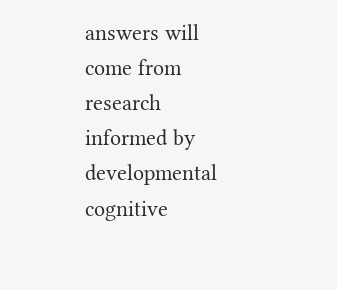answers will come from research informed by developmental cognitive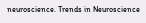neuroscience. Trends in Neuroscience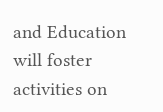and Education will foster activities on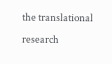the translational research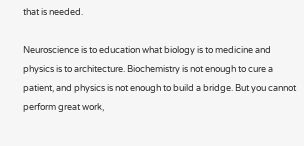that is needed.

Neuroscience is to education what biology is to medicine and physics is to architecture. Biochemistry is not enough to cure a patient, and physics is not enough to build a bridge. But you cannot perform great work,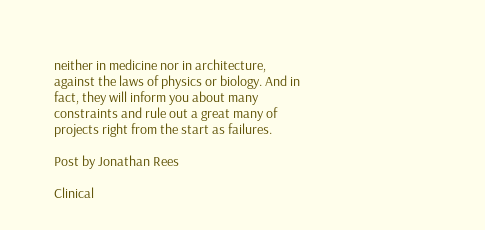neither in medicine nor in architecture, against the laws of physics or biology. And in fact, they will inform you about many constraints and rule out a great many of projects right from the start as failures.

Post by Jonathan Rees

Clinical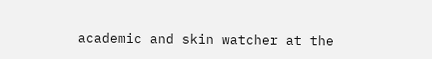academic and skin watcher at the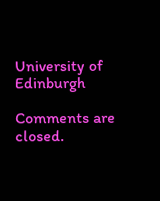University of Edinburgh

Comments are closed.